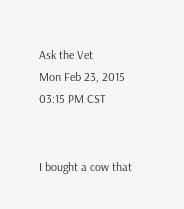Ask the Vet
Mon Feb 23, 2015 03:15 PM CST


I bought a cow that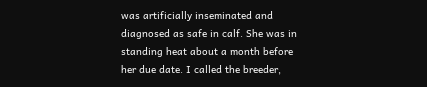was artificially inseminated and diagnosed as safe in calf. She was in standing heat about a month before her due date. I called the breeder,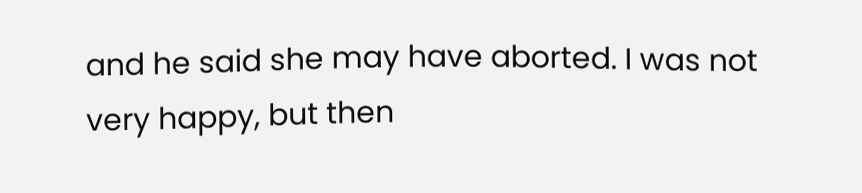and he said she may have aborted. I was not very happy, but then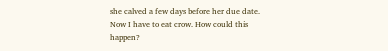she calved a few days before her due date. Now I have to eat crow. How could this happen?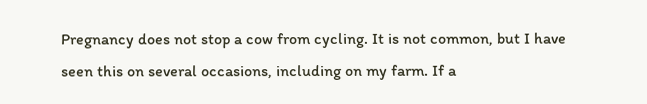Pregnancy does not stop a cow from cycling. It is not common, but I have seen this on several occasions, including on my farm. If a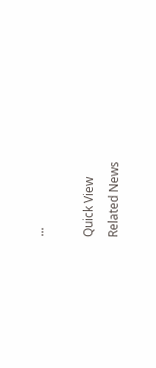...

Quick View
Related News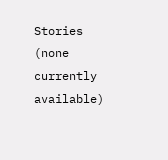Stories
(none currently available)